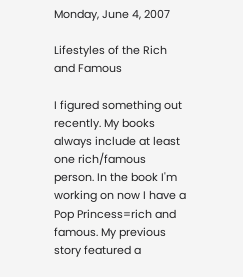Monday, June 4, 2007

Lifestyles of the Rich and Famous

I figured something out recently. My books always include at least one rich/famous person. In the book I'm working on now I have a Pop Princess=rich and famous. My previous story featured a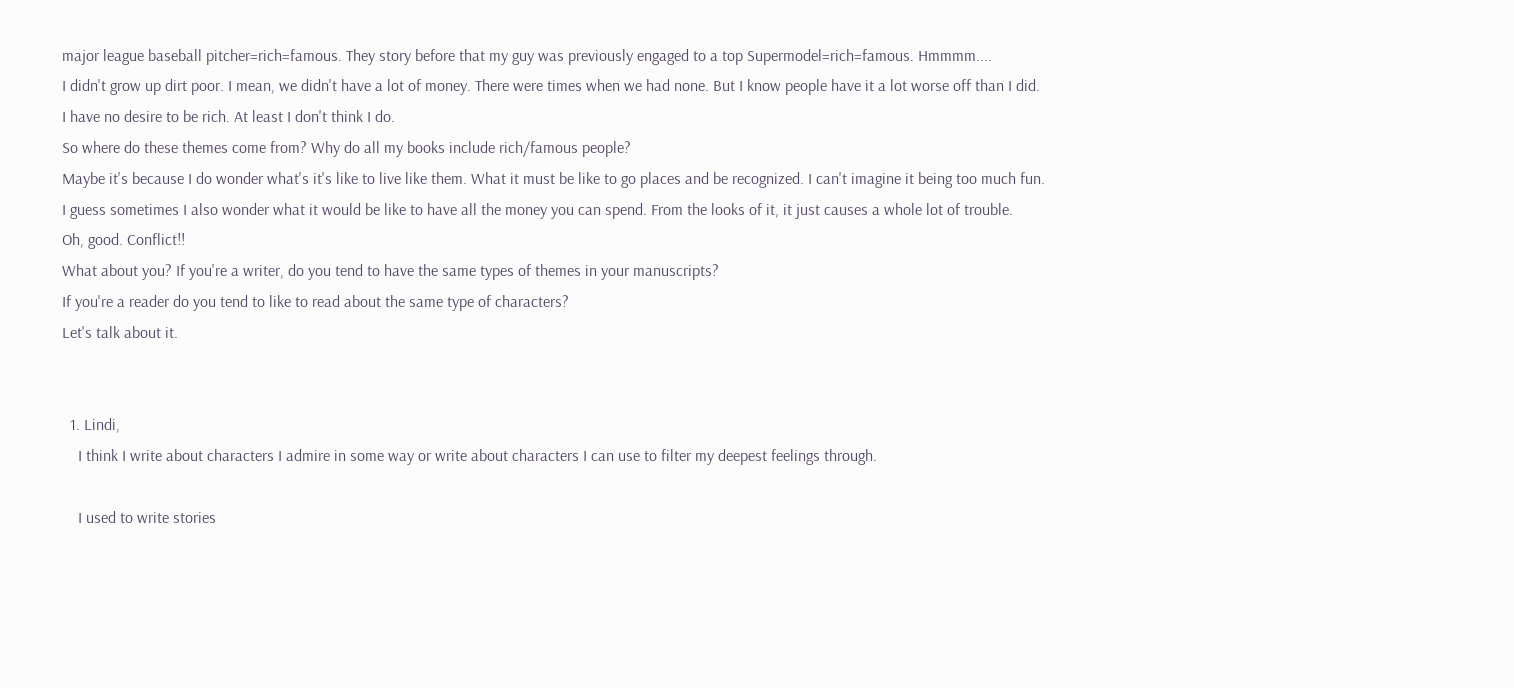major league baseball pitcher=rich=famous. They story before that my guy was previously engaged to a top Supermodel=rich=famous. Hmmmm....
I didn't grow up dirt poor. I mean, we didn't have a lot of money. There were times when we had none. But I know people have it a lot worse off than I did.
I have no desire to be rich. At least I don't think I do.
So where do these themes come from? Why do all my books include rich/famous people?
Maybe it's because I do wonder what's it's like to live like them. What it must be like to go places and be recognized. I can't imagine it being too much fun.
I guess sometimes I also wonder what it would be like to have all the money you can spend. From the looks of it, it just causes a whole lot of trouble.
Oh, good. Conflict!!
What about you? If you're a writer, do you tend to have the same types of themes in your manuscripts?
If you're a reader do you tend to like to read about the same type of characters?
Let's talk about it.


  1. Lindi,
    I think I write about characters I admire in some way or write about characters I can use to filter my deepest feelings through.

    I used to write stories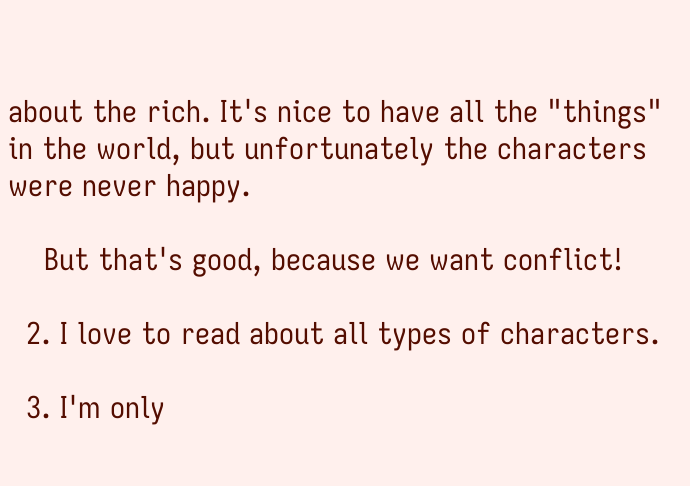about the rich. It's nice to have all the "things" in the world, but unfortunately the characters were never happy.

    But that's good, because we want conflict!

  2. I love to read about all types of characters.

  3. I'm only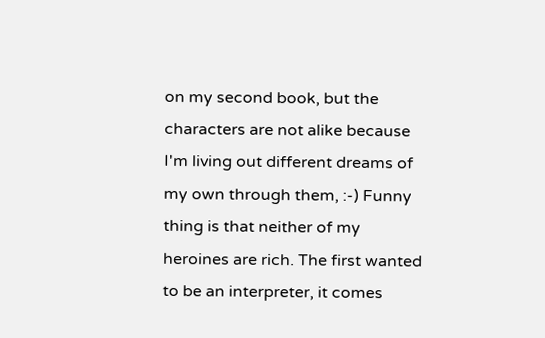on my second book, but the characters are not alike because I'm living out different dreams of my own through them, :-) Funny thing is that neither of my heroines are rich. The first wanted to be an interpreter, it comes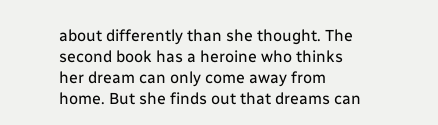about differently than she thought. The second book has a heroine who thinks her dream can only come away from home. But she finds out that dreams can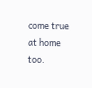come true at home too.